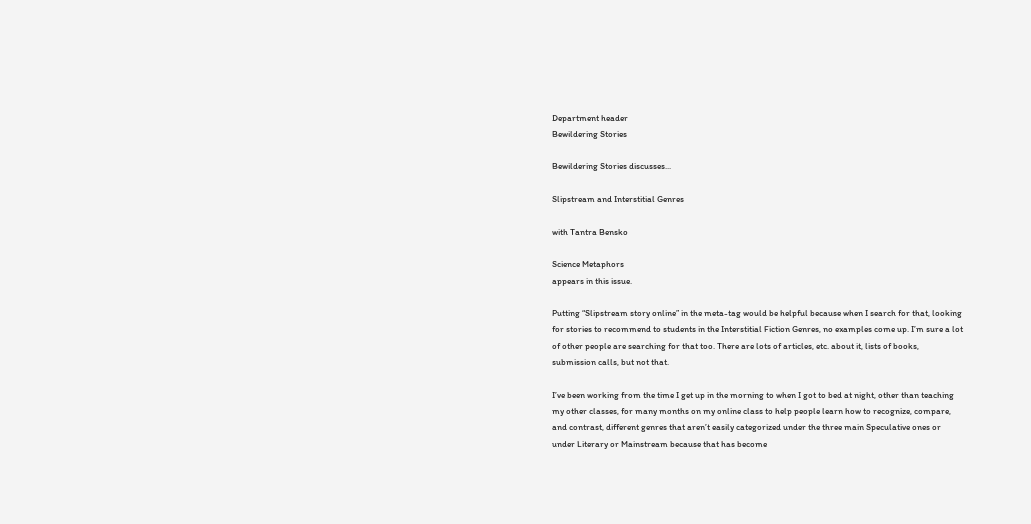Department header
Bewildering Stories

Bewildering Stories discusses...

Slipstream and Interstitial Genres

with Tantra Bensko

Science Metaphors
appears in this issue.

Putting “Slipstream story online” in the meta-tag would be helpful because when I search for that, looking for stories to recommend to students in the Interstitial Fiction Genres, no examples come up. I’m sure a lot of other people are searching for that too. There are lots of articles, etc. about it, lists of books, submission calls, but not that.

I’ve been working from the time I get up in the morning to when I got to bed at night, other than teaching my other classes, for many months on my online class to help people learn how to recognize, compare, and contrast, different genres that aren’t easily categorized under the three main Speculative ones or under Literary or Mainstream because that has become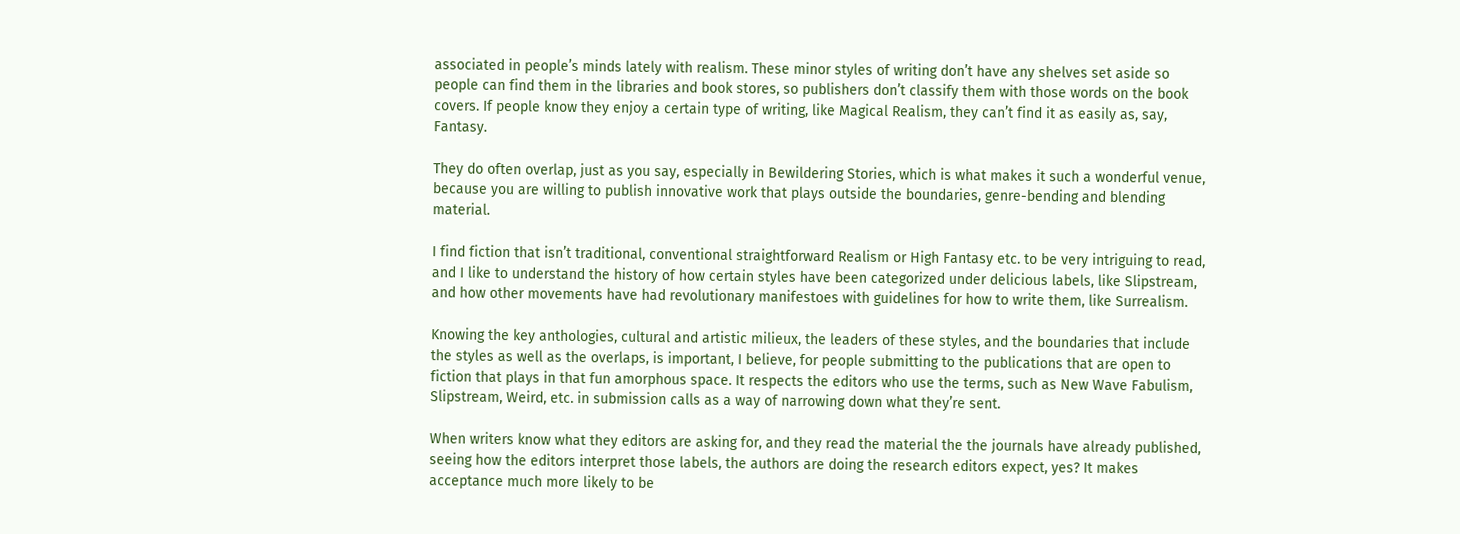associated in people’s minds lately with realism. These minor styles of writing don’t have any shelves set aside so people can find them in the libraries and book stores, so publishers don’t classify them with those words on the book covers. If people know they enjoy a certain type of writing, like Magical Realism, they can’t find it as easily as, say, Fantasy.

They do often overlap, just as you say, especially in Bewildering Stories, which is what makes it such a wonderful venue, because you are willing to publish innovative work that plays outside the boundaries, genre-bending and blending material.

I find fiction that isn’t traditional, conventional straightforward Realism or High Fantasy etc. to be very intriguing to read, and I like to understand the history of how certain styles have been categorized under delicious labels, like Slipstream, and how other movements have had revolutionary manifestoes with guidelines for how to write them, like Surrealism.

Knowing the key anthologies, cultural and artistic milieux, the leaders of these styles, and the boundaries that include the styles as well as the overlaps, is important, I believe, for people submitting to the publications that are open to fiction that plays in that fun amorphous space. It respects the editors who use the terms, such as New Wave Fabulism, Slipstream, Weird, etc. in submission calls as a way of narrowing down what they’re sent.

When writers know what they editors are asking for, and they read the material the the journals have already published, seeing how the editors interpret those labels, the authors are doing the research editors expect, yes? It makes acceptance much more likely to be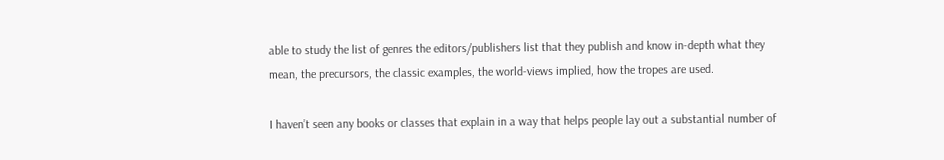able to study the list of genres the editors/publishers list that they publish and know in-depth what they mean, the precursors, the classic examples, the world-views implied, how the tropes are used.

I haven’t seen any books or classes that explain in a way that helps people lay out a substantial number of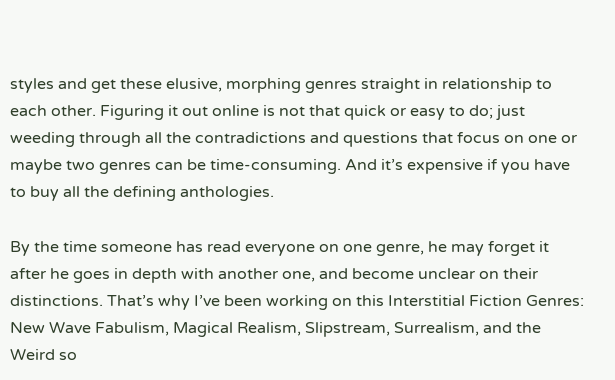styles and get these elusive, morphing genres straight in relationship to each other. Figuring it out online is not that quick or easy to do; just weeding through all the contradictions and questions that focus on one or maybe two genres can be time-consuming. And it’s expensive if you have to buy all the defining anthologies.

By the time someone has read everyone on one genre, he may forget it after he goes in depth with another one, and become unclear on their distinctions. That’s why I’ve been working on this Interstitial Fiction Genres: New Wave Fabulism, Magical Realism, Slipstream, Surrealism, and the Weird so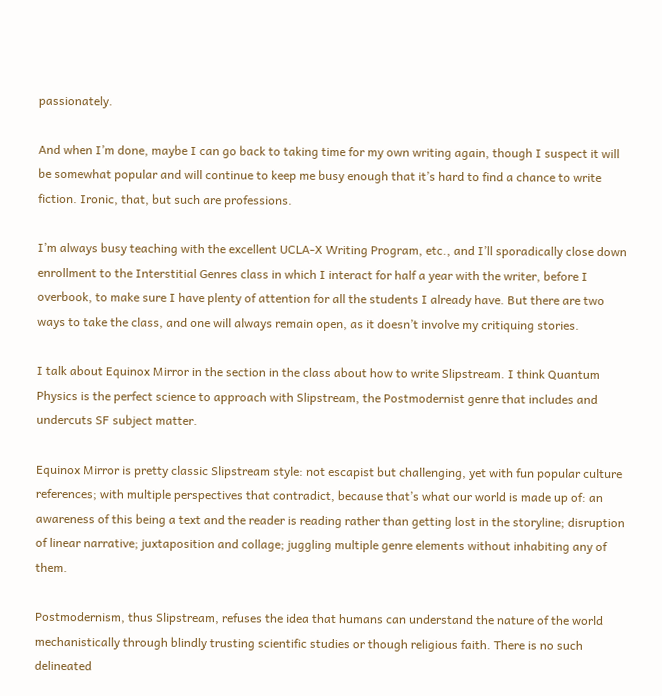passionately.

And when I’m done, maybe I can go back to taking time for my own writing again, though I suspect it will be somewhat popular and will continue to keep me busy enough that it’s hard to find a chance to write fiction. Ironic, that, but such are professions.

I’m always busy teaching with the excellent UCLA-X Writing Program, etc., and I’ll sporadically close down enrollment to the Interstitial Genres class in which I interact for half a year with the writer, before I overbook, to make sure I have plenty of attention for all the students I already have. But there are two ways to take the class, and one will always remain open, as it doesn’t involve my critiquing stories.

I talk about Equinox Mirror in the section in the class about how to write Slipstream. I think Quantum Physics is the perfect science to approach with Slipstream, the Postmodernist genre that includes and undercuts SF subject matter.

Equinox Mirror is pretty classic Slipstream style: not escapist but challenging, yet with fun popular culture references; with multiple perspectives that contradict, because that’s what our world is made up of: an awareness of this being a text and the reader is reading rather than getting lost in the storyline; disruption of linear narrative; juxtaposition and collage; juggling multiple genre elements without inhabiting any of them.

Postmodernism, thus Slipstream, refuses the idea that humans can understand the nature of the world mechanistically through blindly trusting scientific studies or though religious faith. There is no such delineated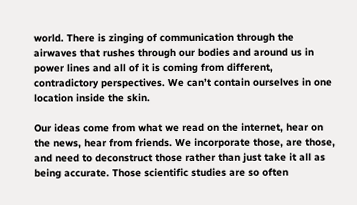world. There is zinging of communication through the airwaves that rushes through our bodies and around us in power lines and all of it is coming from different, contradictory perspectives. We can’t contain ourselves in one location inside the skin.

Our ideas come from what we read on the internet, hear on the news, hear from friends. We incorporate those, are those, and need to deconstruct those rather than just take it all as being accurate. Those scientific studies are so often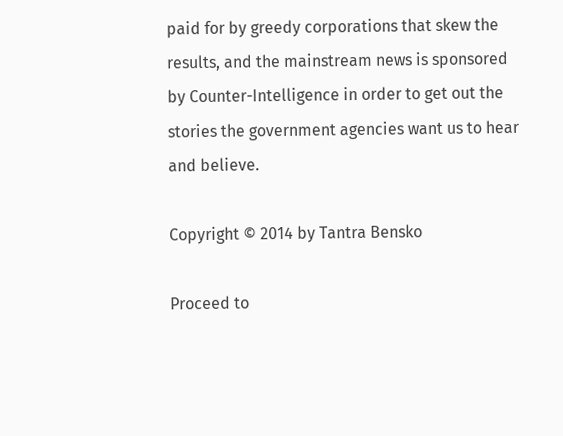paid for by greedy corporations that skew the results, and the mainstream news is sponsored by Counter-Intelligence in order to get out the stories the government agencies want us to hear and believe.

Copyright © 2014 by Tantra Bensko

Proceed to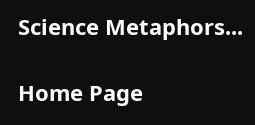Science Metaphors...

Home Page